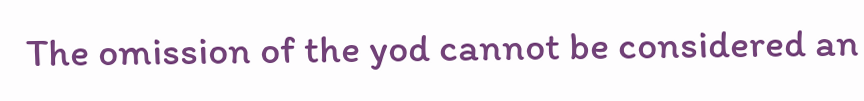The omission of the yod cannot be considered an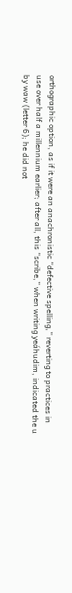orthographic option, as if it were an anachronistic “defective spelling,” reverting to practices in use over half a millennium earlier; after all, this “scribe,” when writing yeáhudim, indicated the u by waw (letter 6); he did not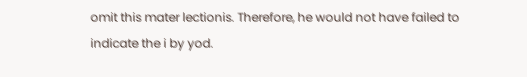omit this mater lectionis. Therefore, he would not have failed to indicate the i by yod.